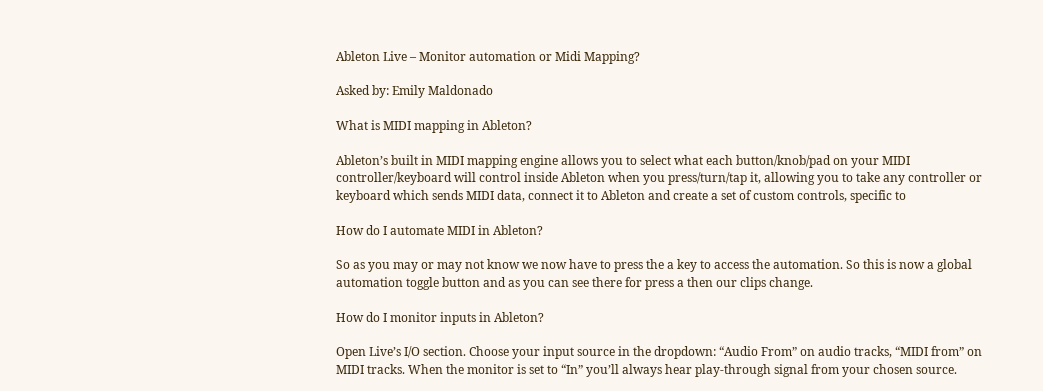Ableton Live – Monitor automation or Midi Mapping?

Asked by: Emily Maldonado

What is MIDI mapping in Ableton?

Ableton’s built in MIDI mapping engine allows you to select what each button/knob/pad on your MIDI controller/keyboard will control inside Ableton when you press/turn/tap it, allowing you to take any controller or keyboard which sends MIDI data, connect it to Ableton and create a set of custom controls, specific to

How do I automate MIDI in Ableton?

So as you may or may not know we now have to press the a key to access the automation. So this is now a global automation toggle button and as you can see there for press a then our clips change.

How do I monitor inputs in Ableton?

Open Live’s I/O section. Choose your input source in the dropdown: “Audio From” on audio tracks, “MIDI from” on MIDI tracks. When the monitor is set to “In” you’ll always hear play-through signal from your chosen source.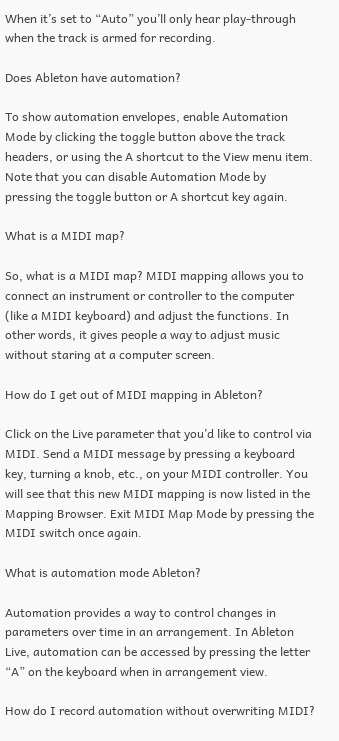When it’s set to “Auto” you’ll only hear play-through when the track is armed for recording.

Does Ableton have automation?

To show automation envelopes, enable Automation Mode by clicking the toggle button above the track headers, or using the A shortcut to the View menu item. Note that you can disable Automation Mode by pressing the toggle button or A shortcut key again.

What is a MIDI map?

So, what is a MIDI map? MIDI mapping allows you to connect an instrument or controller to the computer (like a MIDI keyboard) and adjust the functions. In other words, it gives people a way to adjust music without staring at a computer screen.

How do I get out of MIDI mapping in Ableton?

Click on the Live parameter that you’d like to control via MIDI. Send a MIDI message by pressing a keyboard key, turning a knob, etc., on your MIDI controller. You will see that this new MIDI mapping is now listed in the Mapping Browser. Exit MIDI Map Mode by pressing the MIDI switch once again.

What is automation mode Ableton?

Automation provides a way to control changes in parameters over time in an arrangement. In Ableton Live, automation can be accessed by pressing the letter “A” on the keyboard when in arrangement view.

How do I record automation without overwriting MIDI?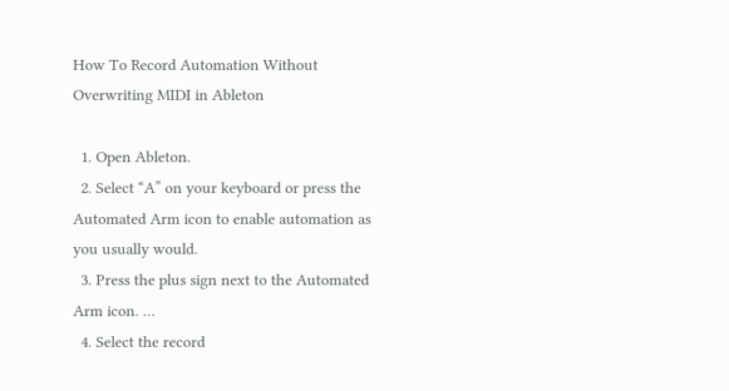How To Record Automation Without Overwriting MIDI in Ableton

  1. Open Ableton.
  2. Select “A” on your keyboard or press the Automated Arm icon to enable automation as you usually would.
  3. Press the plus sign next to the Automated Arm icon. …
  4. Select the record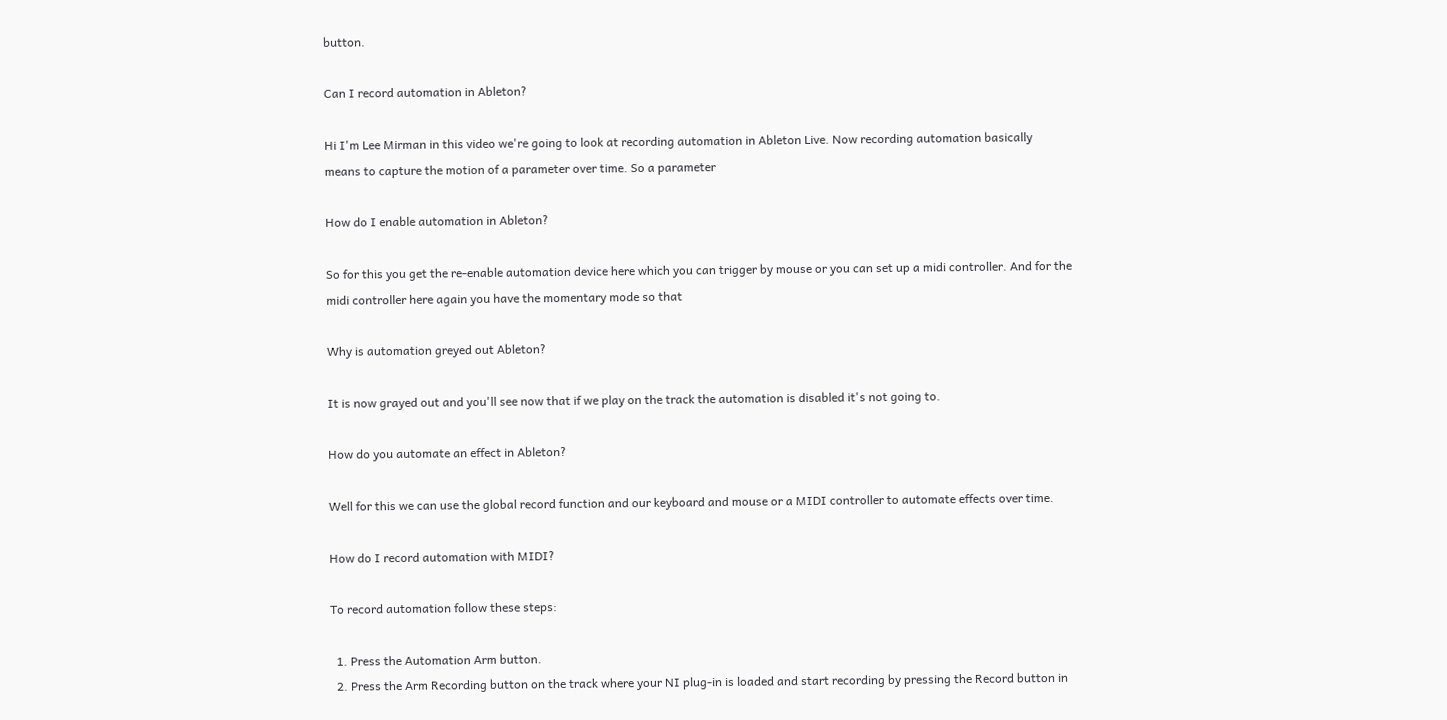button.

Can I record automation in Ableton?

Hi I'm Lee Mirman in this video we're going to look at recording automation in Ableton Live. Now recording automation basically means to capture the motion of a parameter over time. So a parameter

How do I enable automation in Ableton?

So for this you get the re-enable automation device here which you can trigger by mouse or you can set up a midi controller. And for the midi controller here again you have the momentary mode so that

Why is automation greyed out Ableton?

It is now grayed out and you'll see now that if we play on the track the automation is disabled it's not going to.

How do you automate an effect in Ableton?

Well for this we can use the global record function and our keyboard and mouse or a MIDI controller to automate effects over time.

How do I record automation with MIDI?

To record automation follow these steps:

  1. Press the Automation Arm button.
  2. Press the Arm Recording button on the track where your NI plug-in is loaded and start recording by pressing the Record button in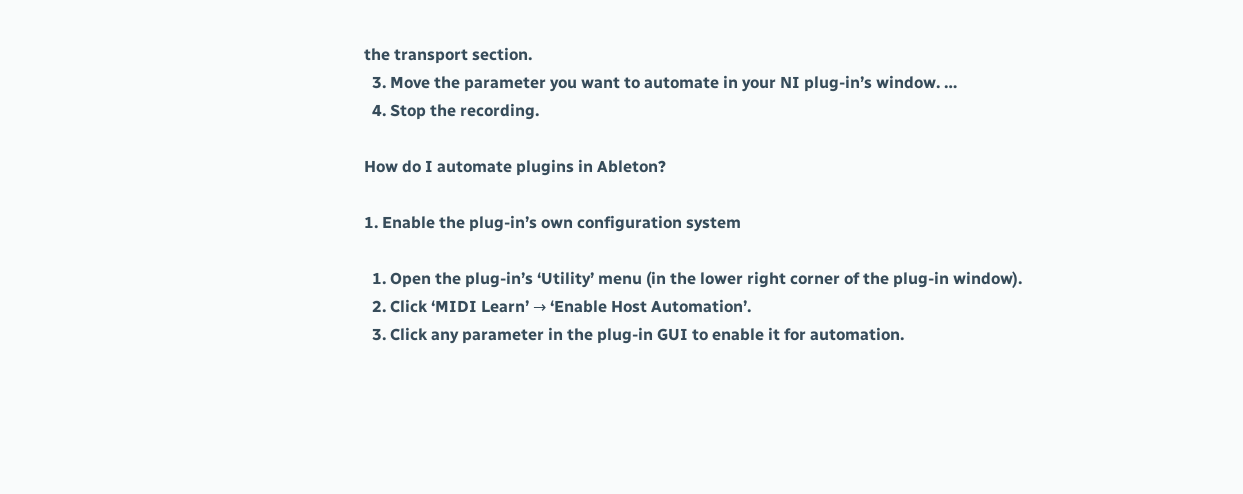the transport section.
  3. Move the parameter you want to automate in your NI plug-in’s window. …
  4. Stop the recording.

How do I automate plugins in Ableton?

1. Enable the plug-in’s own configuration system

  1. Open the plug-in’s ‘Utility’ menu (in the lower right corner of the plug-in window).
  2. Click ‘MIDI Learn’ → ‘Enable Host Automation’.
  3. Click any parameter in the plug-in GUI to enable it for automation.